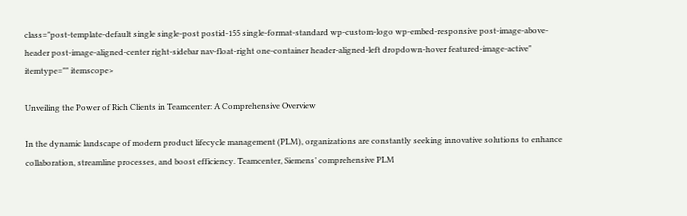class="post-template-default single single-post postid-155 single-format-standard wp-custom-logo wp-embed-responsive post-image-above-header post-image-aligned-center right-sidebar nav-float-right one-container header-aligned-left dropdown-hover featured-image-active" itemtype="" itemscope>

Unveiling the Power of Rich Clients in Teamcenter: A Comprehensive Overview

In the dynamic landscape of modern product lifecycle management (PLM), organizations are constantly seeking innovative solutions to enhance collaboration, streamline processes, and boost efficiency. Teamcenter, Siemens’ comprehensive PLM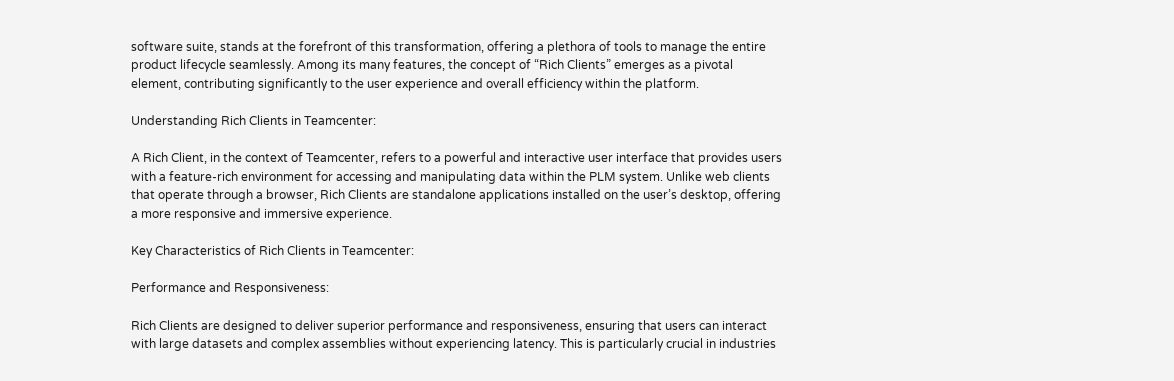software suite, stands at the forefront of this transformation, offering a plethora of tools to manage the entire product lifecycle seamlessly. Among its many features, the concept of “Rich Clients” emerges as a pivotal element, contributing significantly to the user experience and overall efficiency within the platform.

Understanding Rich Clients in Teamcenter:

A Rich Client, in the context of Teamcenter, refers to a powerful and interactive user interface that provides users with a feature-rich environment for accessing and manipulating data within the PLM system. Unlike web clients that operate through a browser, Rich Clients are standalone applications installed on the user’s desktop, offering a more responsive and immersive experience.

Key Characteristics of Rich Clients in Teamcenter:

Performance and Responsiveness:

Rich Clients are designed to deliver superior performance and responsiveness, ensuring that users can interact with large datasets and complex assemblies without experiencing latency. This is particularly crucial in industries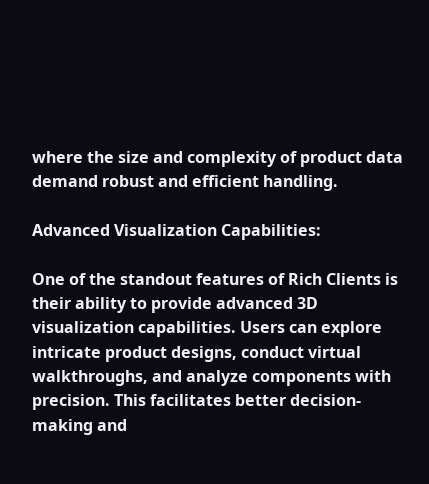where the size and complexity of product data demand robust and efficient handling.

Advanced Visualization Capabilities:

One of the standout features of Rich Clients is their ability to provide advanced 3D visualization capabilities. Users can explore intricate product designs, conduct virtual walkthroughs, and analyze components with precision. This facilitates better decision-making and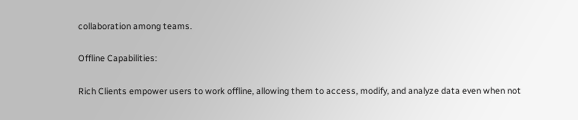collaboration among teams.

Offline Capabilities:

Rich Clients empower users to work offline, allowing them to access, modify, and analyze data even when not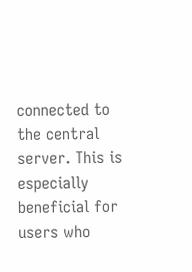connected to the central server. This is especially beneficial for users who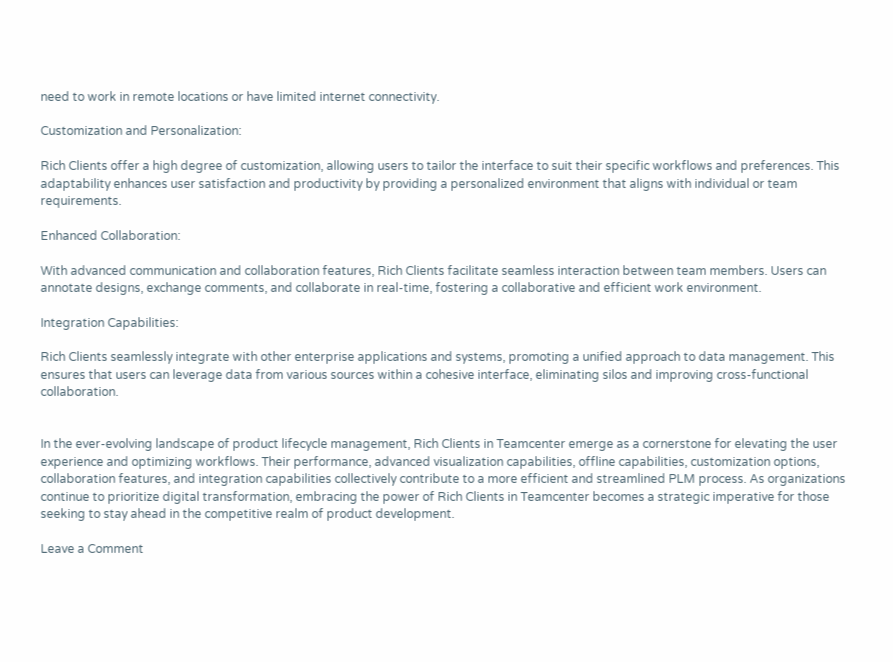need to work in remote locations or have limited internet connectivity.

Customization and Personalization:

Rich Clients offer a high degree of customization, allowing users to tailor the interface to suit their specific workflows and preferences. This adaptability enhances user satisfaction and productivity by providing a personalized environment that aligns with individual or team requirements.

Enhanced Collaboration:

With advanced communication and collaboration features, Rich Clients facilitate seamless interaction between team members. Users can annotate designs, exchange comments, and collaborate in real-time, fostering a collaborative and efficient work environment.

Integration Capabilities:

Rich Clients seamlessly integrate with other enterprise applications and systems, promoting a unified approach to data management. This ensures that users can leverage data from various sources within a cohesive interface, eliminating silos and improving cross-functional collaboration.


In the ever-evolving landscape of product lifecycle management, Rich Clients in Teamcenter emerge as a cornerstone for elevating the user experience and optimizing workflows. Their performance, advanced visualization capabilities, offline capabilities, customization options, collaboration features, and integration capabilities collectively contribute to a more efficient and streamlined PLM process. As organizations continue to prioritize digital transformation, embracing the power of Rich Clients in Teamcenter becomes a strategic imperative for those seeking to stay ahead in the competitive realm of product development.

Leave a Comment